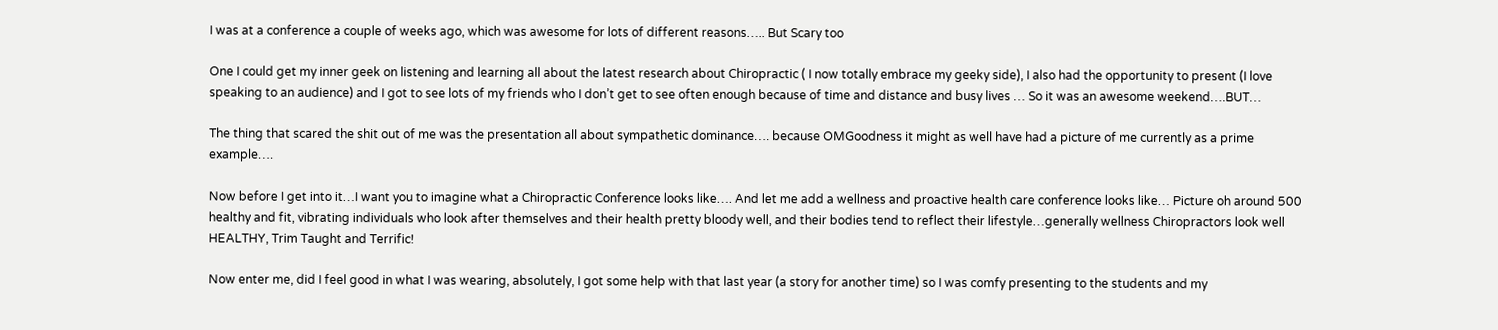I was at a conference a couple of weeks ago, which was awesome for lots of different reasons….. But Scary too

One I could get my inner geek on listening and learning all about the latest research about Chiropractic ( I now totally embrace my geeky side), I also had the opportunity to present (I love speaking to an audience) and I got to see lots of my friends who I don’t get to see often enough because of time and distance and busy lives … So it was an awesome weekend….BUT…

The thing that scared the shit out of me was the presentation all about sympathetic dominance…. because OMGoodness it might as well have had a picture of me currently as a prime example….

Now before I get into it…I want you to imagine what a Chiropractic Conference looks like…. And let me add a wellness and proactive health care conference looks like… Picture oh around 500 healthy and fit, vibrating individuals who look after themselves and their health pretty bloody well, and their bodies tend to reflect their lifestyle…generally wellness Chiropractors look well HEALTHY, Trim Taught and Terrific!

Now enter me, did I feel good in what I was wearing, absolutely, I got some help with that last year (a story for another time) so I was comfy presenting to the students and my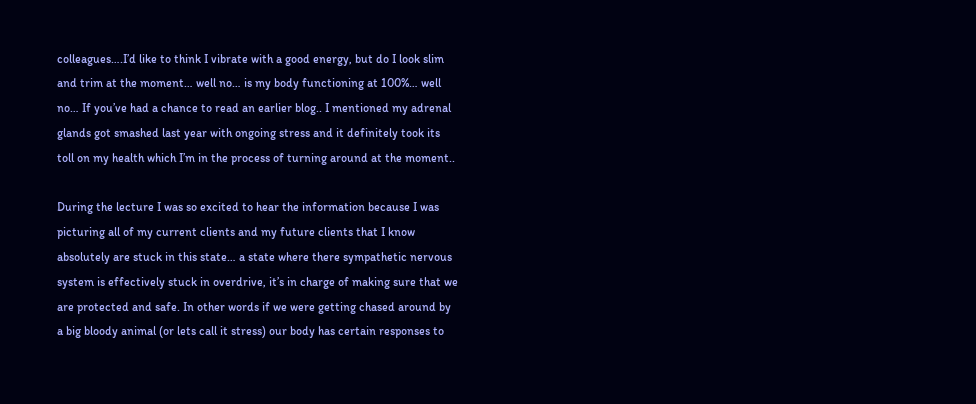colleagues….I’d like to think I vibrate with a good energy, but do I look slim and trim at the moment… well no… is my body functioning at 100%… well no… If you’ve had a chance to read an earlier blog.. I mentioned my adrenal glands got smashed last year with ongoing stress and it definitely took its toll on my health which I’m in the process of turning around at the moment..

During the lecture I was so excited to hear the information because I was picturing all of my current clients and my future clients that I know absolutely are stuck in this state… a state where there sympathetic nervous system is effectively stuck in overdrive, it’s in charge of making sure that we are protected and safe. In other words if we were getting chased around by a big bloody animal (or lets call it stress) our body has certain responses to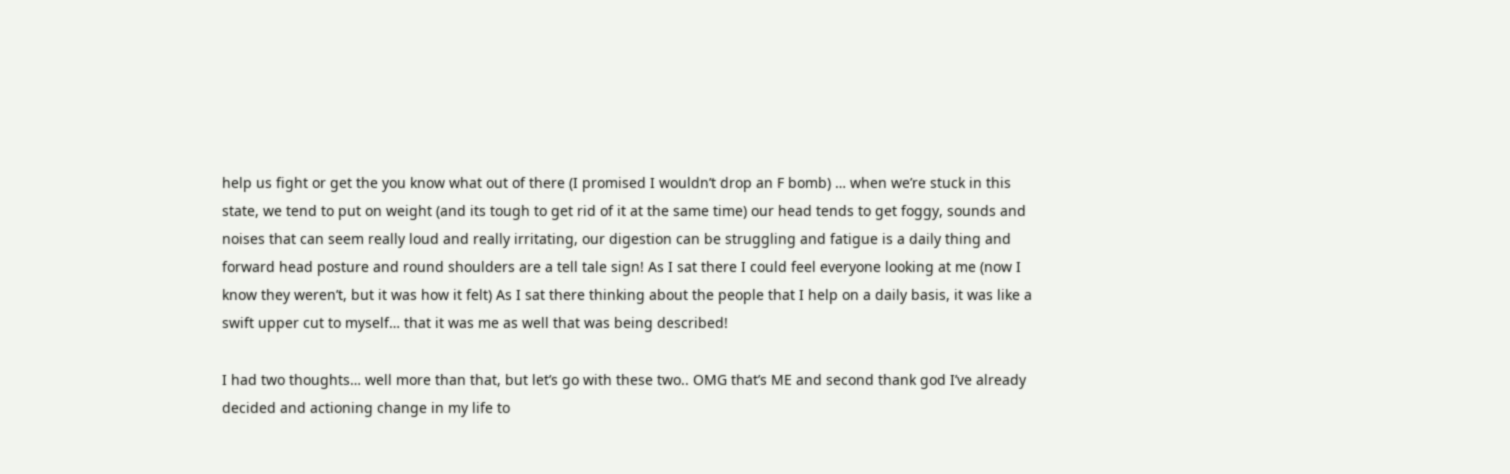help us fight or get the you know what out of there (I promised I wouldn’t drop an F bomb) … when we’re stuck in this state, we tend to put on weight (and its tough to get rid of it at the same time) our head tends to get foggy, sounds and noises that can seem really loud and really irritating, our digestion can be struggling and fatigue is a daily thing and forward head posture and round shoulders are a tell tale sign! As I sat there I could feel everyone looking at me (now I know they weren’t, but it was how it felt) As I sat there thinking about the people that I help on a daily basis, it was like a swift upper cut to myself… that it was me as well that was being described!

I had two thoughts… well more than that, but let’s go with these two.. OMG that’s ME and second thank god I’ve already decided and actioning change in my life to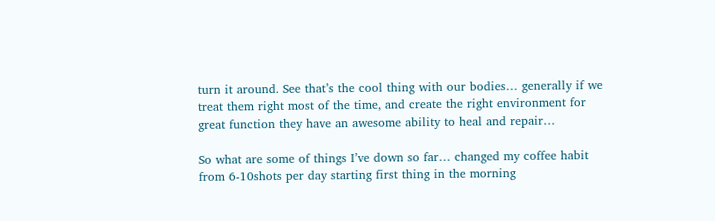turn it around. See that’s the cool thing with our bodies… generally if we treat them right most of the time, and create the right environment for great function they have an awesome ability to heal and repair…

So what are some of things I’ve down so far… changed my coffee habit from 6-10shots per day starting first thing in the morning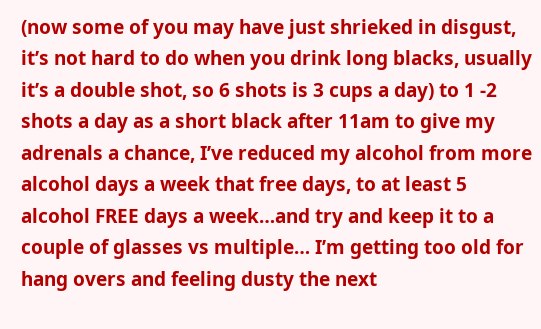(now some of you may have just shrieked in disgust, it’s not hard to do when you drink long blacks, usually it’s a double shot, so 6 shots is 3 cups a day) to 1 -2 shots a day as a short black after 11am to give my adrenals a chance, I’ve reduced my alcohol from more alcohol days a week that free days, to at least 5 alcohol FREE days a week…and try and keep it to a couple of glasses vs multiple… I’m getting too old for hang overs and feeling dusty the next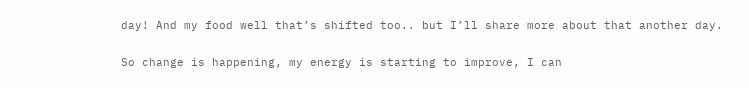day! And my food well that’s shifted too.. but I’ll share more about that another day.

So change is happening, my energy is starting to improve, I can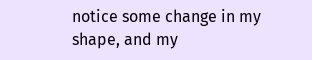notice some change in my shape, and my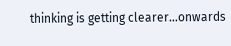thinking is getting clearer…onwards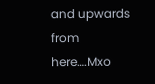and upwards from here….Mxo